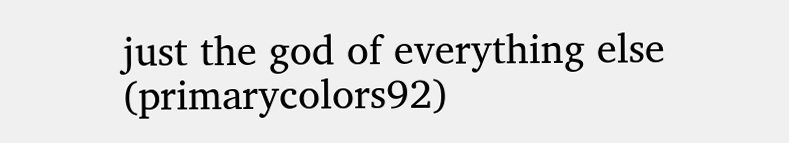just the god of everything else (primarycolors92)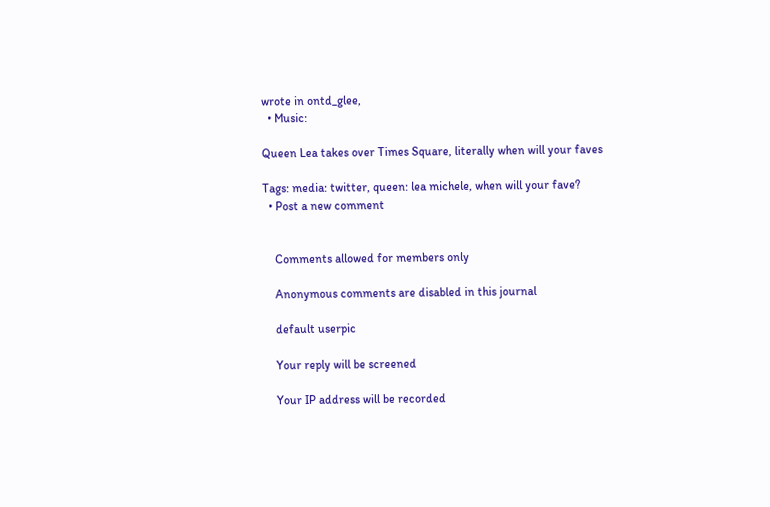wrote in ontd_glee,
  • Music:

Queen Lea takes over Times Square, literally when will your faves

Tags: media: twitter, queen: lea michele, when will your fave?
  • Post a new comment


    Comments allowed for members only

    Anonymous comments are disabled in this journal

    default userpic

    Your reply will be screened

    Your IP address will be recorded